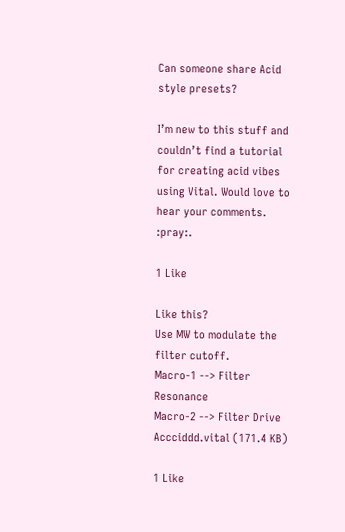Can someone share Acid style presets?

I’m new to this stuff and couldn’t find a tutorial for creating acid vibes using Vital. Would love to hear your comments. :pray:.

1 Like

Like this?
Use MW to modulate the filter cutoff.
Macro-1 --> Filter Resonance
Macro-2 --> Filter Drive
Accciddd.vital (171.4 KB)

1 Like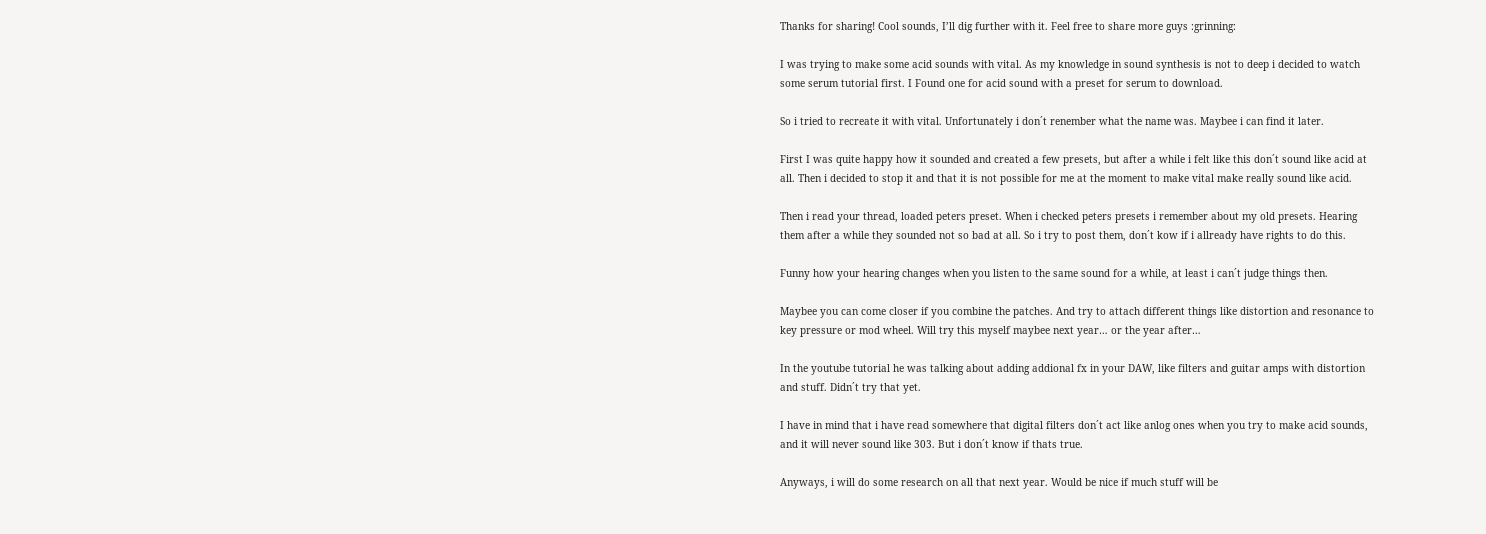Thanks for sharing! Cool sounds, I’ll dig further with it. Feel free to share more guys :grinning:

I was trying to make some acid sounds with vital. As my knowledge in sound synthesis is not to deep i decided to watch some serum tutorial first. I Found one for acid sound with a preset for serum to download.

So i tried to recreate it with vital. Unfortunately i don´t renember what the name was. Maybee i can find it later.

First I was quite happy how it sounded and created a few presets, but after a while i felt like this don´t sound like acid at all. Then i decided to stop it and that it is not possible for me at the moment to make vital make really sound like acid.

Then i read your thread, loaded peters preset. When i checked peters presets i remember about my old presets. Hearing them after a while they sounded not so bad at all. So i try to post them, don´t kow if i allready have rights to do this.

Funny how your hearing changes when you listen to the same sound for a while, at least i can´t judge things then.

Maybee you can come closer if you combine the patches. And try to attach different things like distortion and resonance to key pressure or mod wheel. Will try this myself maybee next year… or the year after…

In the youtube tutorial he was talking about adding addional fx in your DAW, like filters and guitar amps with distortion and stuff. Didn´t try that yet.

I have in mind that i have read somewhere that digital filters don´t act like anlog ones when you try to make acid sounds, and it will never sound like 303. But i don´t know if thats true.

Anyways, i will do some research on all that next year. Would be nice if much stuff will be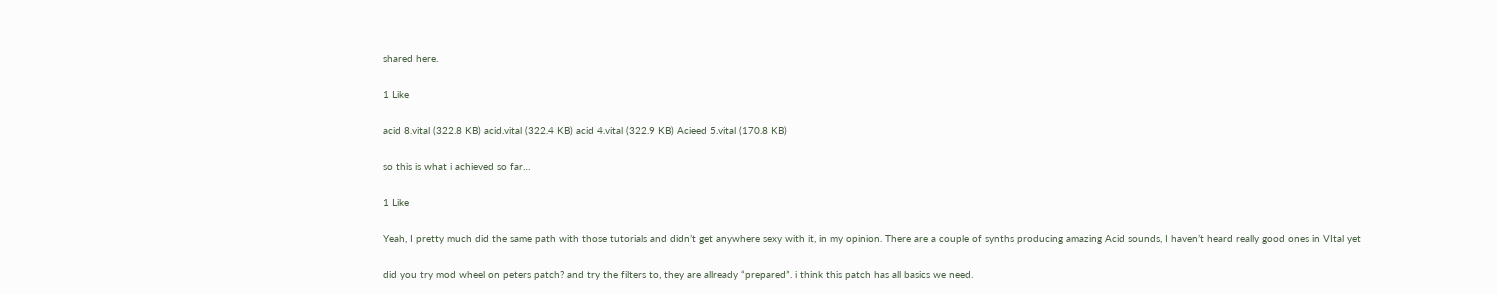shared here.

1 Like

acid 8.vital (322.8 KB) acid.vital (322.4 KB) acid 4.vital (322.9 KB) Acieed 5.vital (170.8 KB)

so this is what i achieved so far…

1 Like

Yeah, I pretty much did the same path with those tutorials and didn’t get anywhere sexy with it, in my opinion. There are a couple of synths producing amazing Acid sounds, I haven’t heard really good ones in VItal yet

did you try mod wheel on peters patch? and try the filters to, they are allready “prepared”. i think this patch has all basics we need.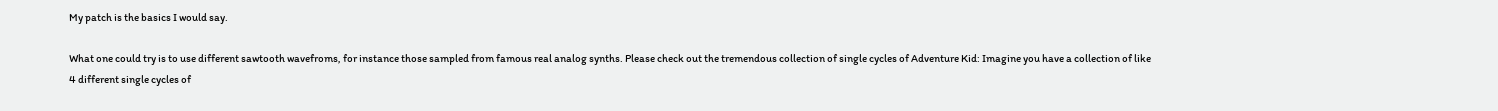My patch is the basics I would say.

What one could try is to use different sawtooth wavefroms, for instance those sampled from famous real analog synths. Please check out the tremendous collection of single cycles of Adventure Kid: Imagine you have a collection of like 4 different single cycles of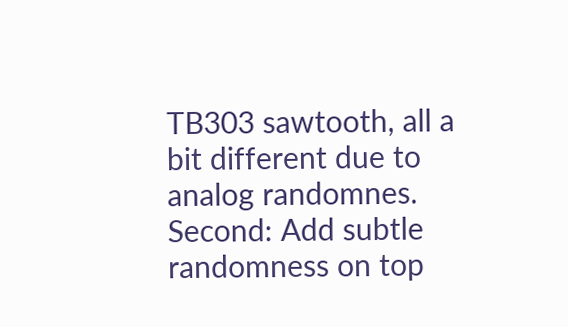TB303 sawtooth, all a bit different due to analog randomnes.
Second: Add subtle randomness on top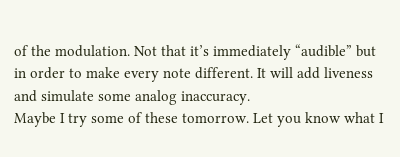of the modulation. Not that it’s immediately “audible” but in order to make every note different. It will add liveness and simulate some analog inaccuracy.
Maybe I try some of these tomorrow. Let you know what I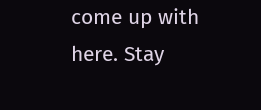come up with here. Stay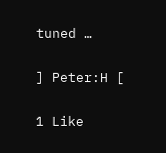tuned …

] Peter:H [

1 Like